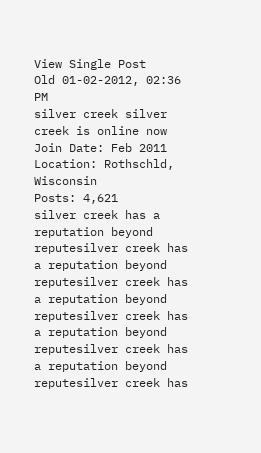View Single Post
Old 01-02-2012, 02:36 PM
silver creek silver creek is online now
Join Date: Feb 2011
Location: Rothschld, Wisconsin
Posts: 4,621
silver creek has a reputation beyond reputesilver creek has a reputation beyond reputesilver creek has a reputation beyond reputesilver creek has a reputation beyond reputesilver creek has a reputation beyond reputesilver creek has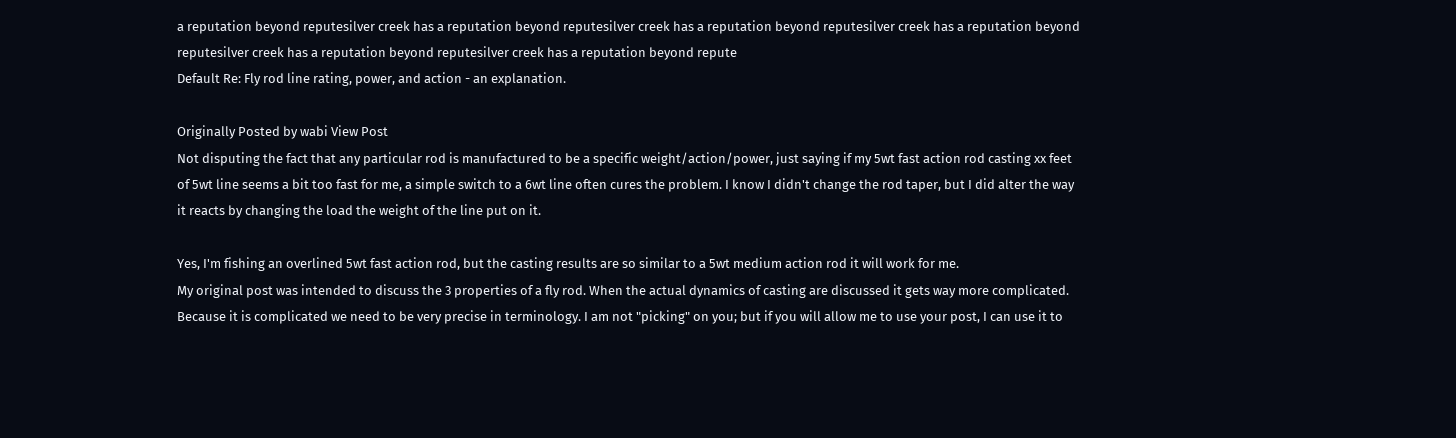a reputation beyond reputesilver creek has a reputation beyond reputesilver creek has a reputation beyond reputesilver creek has a reputation beyond reputesilver creek has a reputation beyond reputesilver creek has a reputation beyond repute
Default Re: Fly rod line rating, power, and action - an explanation.

Originally Posted by wabi View Post
Not disputing the fact that any particular rod is manufactured to be a specific weight/action/power, just saying if my 5wt fast action rod casting xx feet of 5wt line seems a bit too fast for me, a simple switch to a 6wt line often cures the problem. I know I didn't change the rod taper, but I did alter the way it reacts by changing the load the weight of the line put on it.

Yes, I'm fishing an overlined 5wt fast action rod, but the casting results are so similar to a 5wt medium action rod it will work for me.
My original post was intended to discuss the 3 properties of a fly rod. When the actual dynamics of casting are discussed it gets way more complicated. Because it is complicated we need to be very precise in terminology. I am not "picking" on you; but if you will allow me to use your post, I can use it to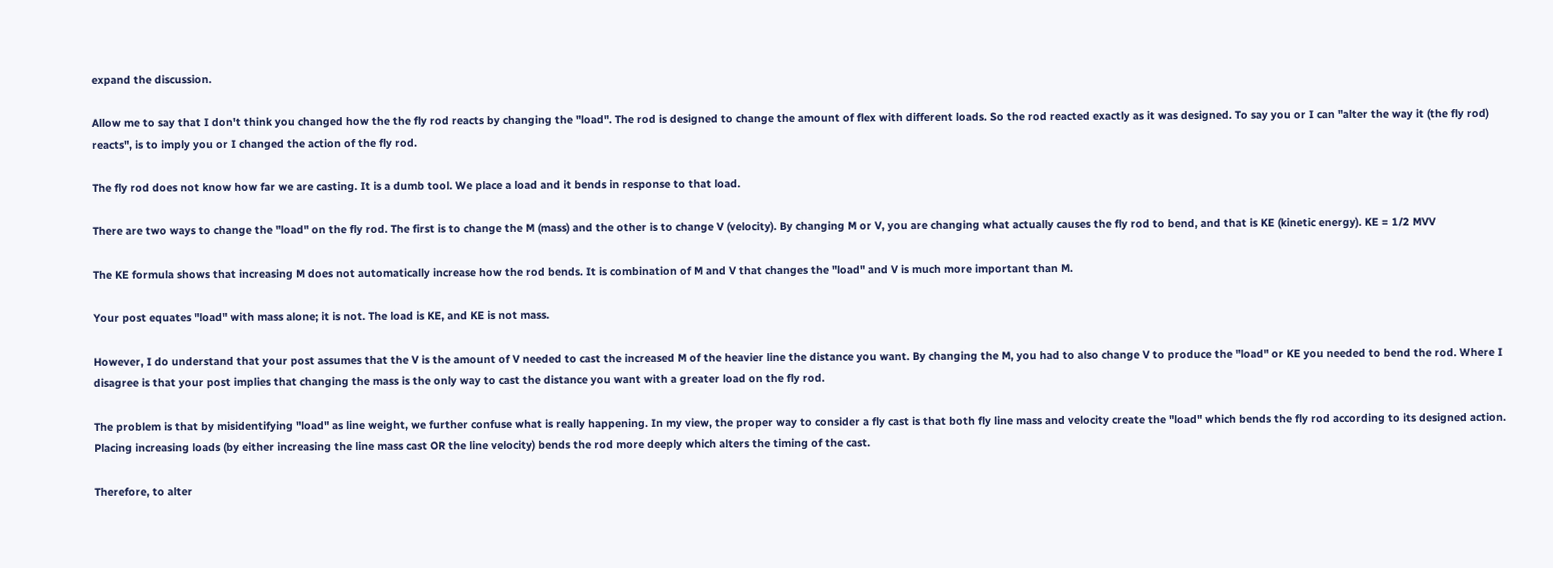expand the discussion.

Allow me to say that I don't think you changed how the the fly rod reacts by changing the "load". The rod is designed to change the amount of flex with different loads. So the rod reacted exactly as it was designed. To say you or I can "alter the way it (the fly rod) reacts", is to imply you or I changed the action of the fly rod.

The fly rod does not know how far we are casting. It is a dumb tool. We place a load and it bends in response to that load.

There are two ways to change the "load" on the fly rod. The first is to change the M (mass) and the other is to change V (velocity). By changing M or V, you are changing what actually causes the fly rod to bend, and that is KE (kinetic energy). KE = 1/2 MVV

The KE formula shows that increasing M does not automatically increase how the rod bends. It is combination of M and V that changes the "load" and V is much more important than M.

Your post equates "load" with mass alone; it is not. The load is KE, and KE is not mass.

However, I do understand that your post assumes that the V is the amount of V needed to cast the increased M of the heavier line the distance you want. By changing the M, you had to also change V to produce the "load" or KE you needed to bend the rod. Where I disagree is that your post implies that changing the mass is the only way to cast the distance you want with a greater load on the fly rod.

The problem is that by misidentifying "load" as line weight, we further confuse what is really happening. In my view, the proper way to consider a fly cast is that both fly line mass and velocity create the "load" which bends the fly rod according to its designed action. Placing increasing loads (by either increasing the line mass cast OR the line velocity) bends the rod more deeply which alters the timing of the cast.

Therefore, to alter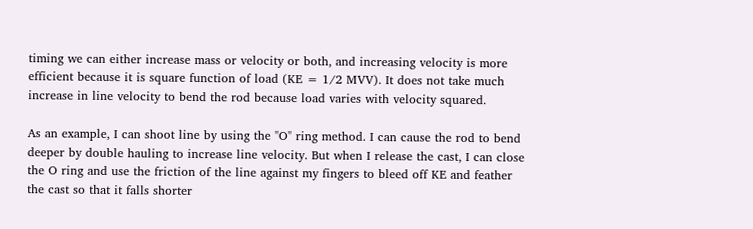timing we can either increase mass or velocity or both, and increasing velocity is more efficient because it is square function of load (KE = 1/2 MVV). It does not take much increase in line velocity to bend the rod because load varies with velocity squared.

As an example, I can shoot line by using the "O" ring method. I can cause the rod to bend deeper by double hauling to increase line velocity. But when I release the cast, I can close the O ring and use the friction of the line against my fingers to bleed off KE and feather the cast so that it falls shorter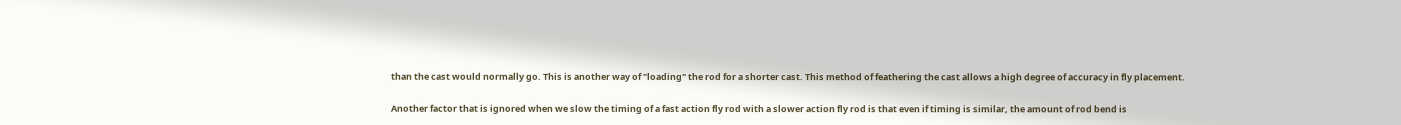than the cast would normally go. This is another way of "loading" the rod for a shorter cast. This method of feathering the cast allows a high degree of accuracy in fly placement.

Another factor that is ignored when we slow the timing of a fast action fly rod with a slower action fly rod is that even if timing is similar, the amount of rod bend is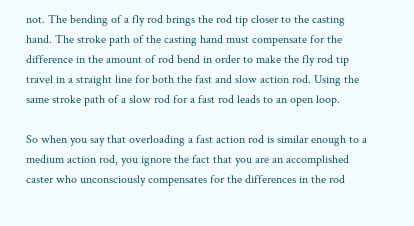not. The bending of a fly rod brings the rod tip closer to the casting hand. The stroke path of the casting hand must compensate for the difference in the amount of rod bend in order to make the fly rod tip travel in a straight line for both the fast and slow action rod. Using the same stroke path of a slow rod for a fast rod leads to an open loop.

So when you say that overloading a fast action rod is similar enough to a medium action rod, you ignore the fact that you are an accomplished caster who unconsciously compensates for the differences in the rod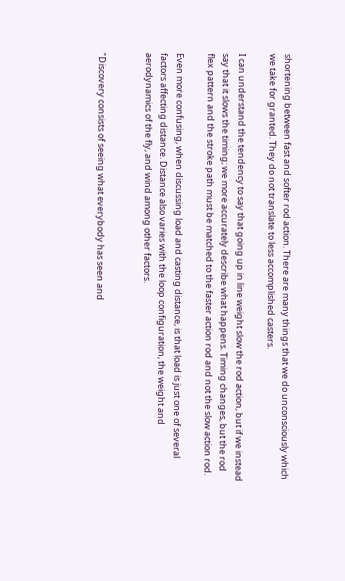shortening between fast and softer rod action. There are many things that we do unconsciously which we take for granted. They do not translate to less accomplished casters.

I can understand the tendency to say that going up in line weight slow the rod action, but if we instead say that it slows the timing; we more accurately describe what happens. Timing changes, but the rod flex pattern and the stroke path must be matched to the faster action rod and not the slow action rod.

Even more confusing, when discussing load and casting distance, is that load is just one of several factors affecting distance. Distance also varies with the loop configuration, the weight and aerodynamics of the fly, and wind among other factors.


"Discovery consists of seeing what everybody has seen and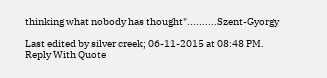thinking what nobody has thought"..........Szent-Gyorgy

Last edited by silver creek; 06-11-2015 at 08:48 PM.
Reply With Quote